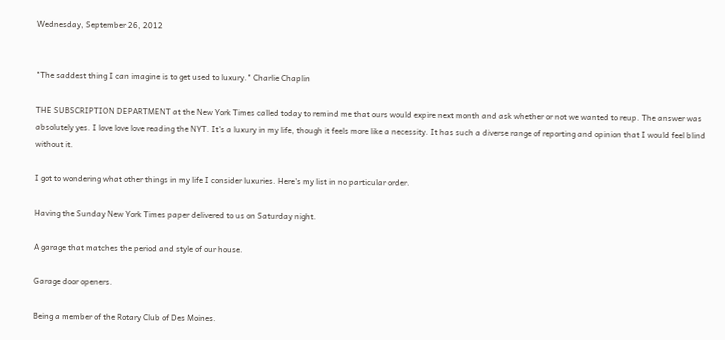Wednesday, September 26, 2012


"The saddest thing I can imagine is to get used to luxury." Charlie Chaplin

THE SUBSCRIPTION DEPARTMENT at the New York Times called today to remind me that ours would expire next month and ask whether or not we wanted to reup. The answer was absolutely yes. I love love love reading the NYT. It's a luxury in my life, though it feels more like a necessity. It has such a diverse range of reporting and opinion that I would feel blind without it.

I got to wondering what other things in my life I consider luxuries. Here's my list in no particular order.

Having the Sunday New York Times paper delivered to us on Saturday night.

A garage that matches the period and style of our house.

Garage door openers.

Being a member of the Rotary Club of Des Moines.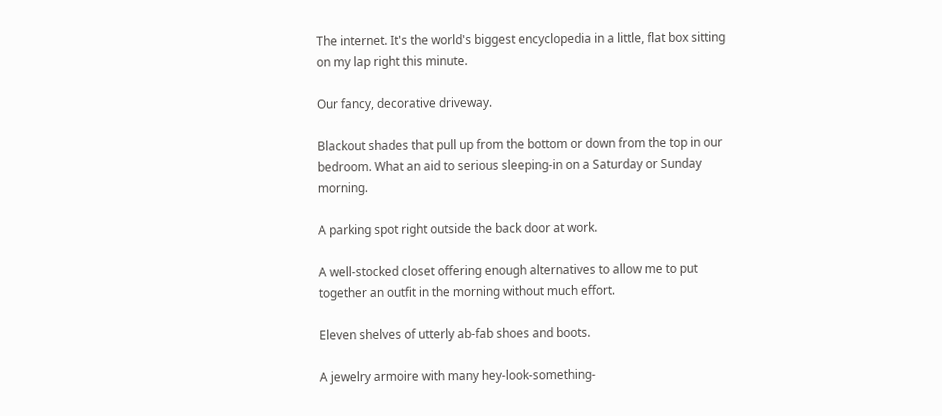The internet. It's the world's biggest encyclopedia in a little, flat box sitting on my lap right this minute.

Our fancy, decorative driveway.

Blackout shades that pull up from the bottom or down from the top in our bedroom. What an aid to serious sleeping-in on a Saturday or Sunday morning.

A parking spot right outside the back door at work.

A well-stocked closet offering enough alternatives to allow me to put together an outfit in the morning without much effort.

Eleven shelves of utterly ab-fab shoes and boots.

A jewelry armoire with many hey-look-something-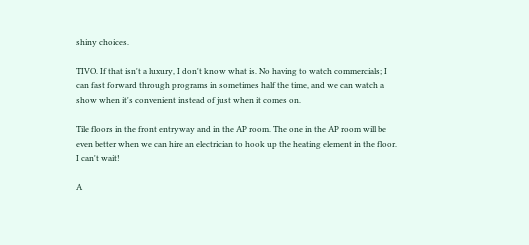shiny choices.

TIVO. If that isn't a luxury, I don't know what is. No having to watch commercials; I can fast forward through programs in sometimes half the time, and we can watch a show when it's convenient instead of just when it comes on.

Tile floors in the front entryway and in the AP room. The one in the AP room will be even better when we can hire an electrician to hook up the heating element in the floor. I can't wait!

A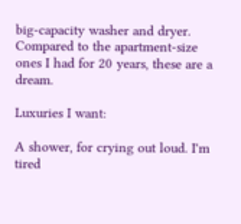big-capacity washer and dryer. Compared to the apartment-size ones I had for 20 years, these are a dream.

Luxuries I want:

A shower, for crying out loud. I'm tired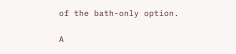of the bath-only option.

A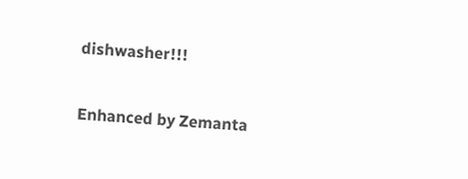dishwasher!!!

Enhanced by Zemanta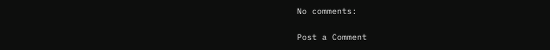No comments:

Post a Comment